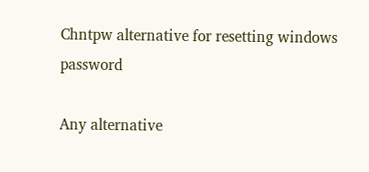Chntpw alternative for resetting windows password

Any alternative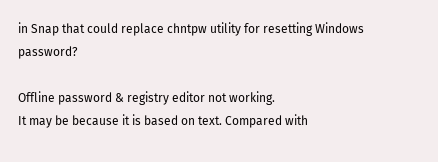in Snap that could replace chntpw utility for resetting Windows password?

Offline password & registry editor not working.
It may be because it is based on text. Compared with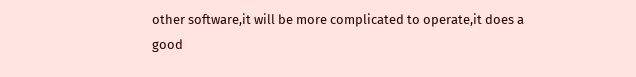other software,it will be more complicated to operate,it does a good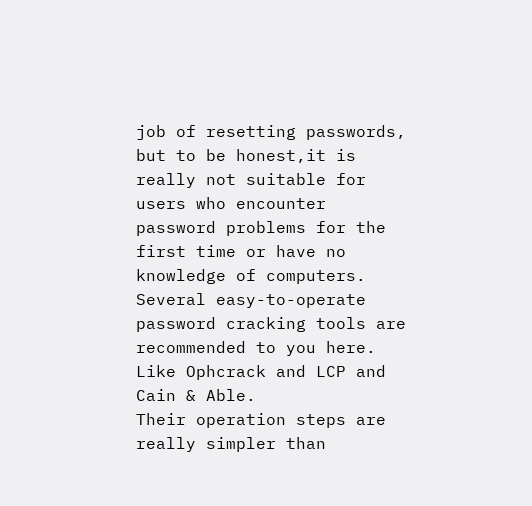job of resetting passwords, but to be honest,it is really not suitable for users who encounter password problems for the first time or have no knowledge of computers.
Several easy-to-operate password cracking tools are recommended to you here.
Like Ophcrack and LCP and Cain & Able.
Their operation steps are really simpler than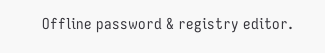Offline password & registry editor.